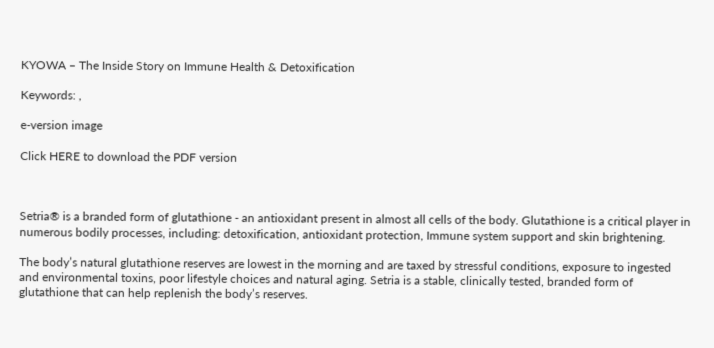KYOWA – The Inside Story on Immune Health & Detoxification

Keywords: ,

e-version image

Click HERE to download the PDF version



Setria® is a branded form of glutathione - an antioxidant present in almost all cells of the body. Glutathione is a critical player in numerous bodily processes, including: detoxification, antioxidant protection, Immune system support and skin brightening.

The body’s natural glutathione reserves are lowest in the morning and are taxed by stressful conditions, exposure to ingested and environmental toxins, poor lifestyle choices and natural aging. Setria is a stable, clinically tested, branded form of glutathione that can help replenish the body’s reserves.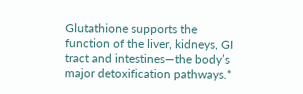Glutathione supports the function of the liver, kidneys, GI tract and intestines—the body’s major detoxification pathways.*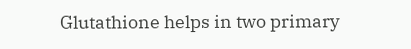Glutathione helps in two primary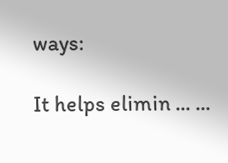ways:

It helps elimin ... ...